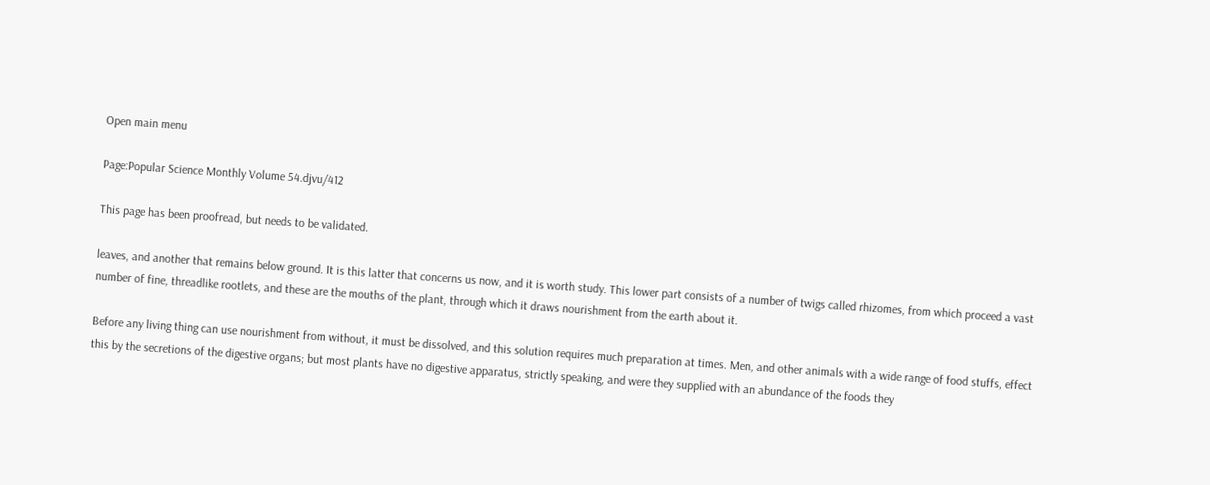Open main menu

Page:Popular Science Monthly Volume 54.djvu/412

This page has been proofread, but needs to be validated.

leaves, and another that remains below ground. It is this latter that concerns us now, and it is worth study. This lower part consists of a number of twigs called rhizomes, from which proceed a vast number of fine, threadlike rootlets, and these are the mouths of the plant, through which it draws nourishment from the earth about it.

Before any living thing can use nourishment from without, it must be dissolved, and this solution requires much preparation at times. Men, and other animals with a wide range of food stuffs, effect this by the secretions of the digestive organs; but most plants have no digestive apparatus, strictly speaking, and were they supplied with an abundance of the foods they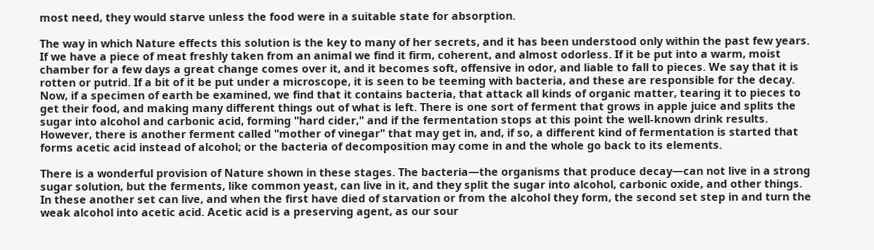most need, they would starve unless the food were in a suitable state for absorption.

The way in which Nature effects this solution is the key to many of her secrets, and it has been understood only within the past few years. If we have a piece of meat freshly taken from an animal we find it firm, coherent, and almost odorless. If it be put into a warm, moist chamber for a few days a great change comes over it, and it becomes soft, offensive in odor, and liable to fall to pieces. We say that it is rotten or putrid. If a bit of it be put under a microscope, it is seen to be teeming with bacteria, and these are responsible for the decay. Now, if a specimen of earth be examined, we find that it contains bacteria, that attack all kinds of organic matter, tearing it to pieces to get their food, and making many different things out of what is left. There is one sort of ferment that grows in apple juice and splits the sugar into alcohol and carbonic acid, forming "hard cider," and if the fermentation stops at this point the well-known drink results. However, there is another ferment called "mother of vinegar" that may get in, and, if so, a different kind of fermentation is started that forms acetic acid instead of alcohol; or the bacteria of decomposition may come in and the whole go back to its elements.

There is a wonderful provision of Nature shown in these stages. The bacteria—the organisms that produce decay—can not live in a strong sugar solution, but the ferments, like common yeast, can live in it, and they split the sugar into alcohol, carbonic oxide, and other things. In these another set can live, and when the first have died of starvation or from the alcohol they form, the second set step in and turn the weak alcohol into acetic acid. Acetic acid is a preserving agent, as our sour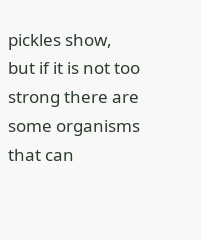pickles show, but if it is not too strong there are some organisms that can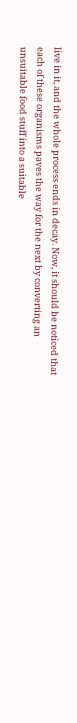live in it, and the whole process ends in decay. Now, it should be noticed that each of these organisms paves the way for the next by converting an unsuitable food stuff into a suitable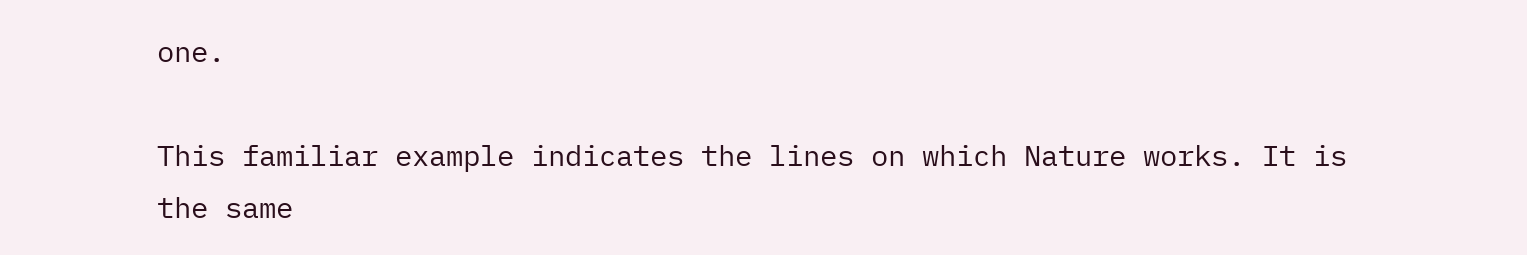one.

This familiar example indicates the lines on which Nature works. It is the same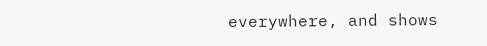everywhere, and shows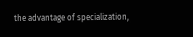the advantage of specialization,